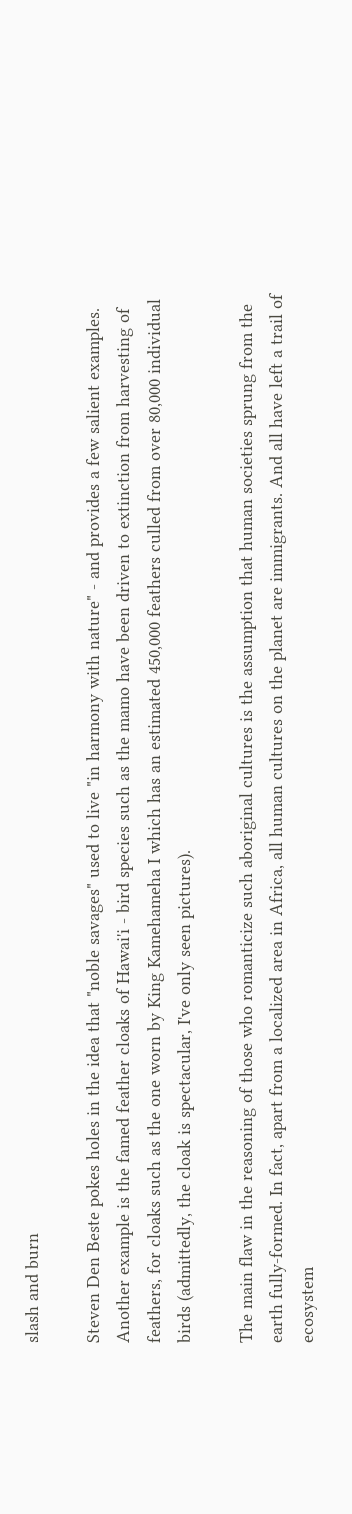slash and burn

Steven Den Beste pokes holes in the idea that "noble savages" used to live "in harmony with nature" - and provides a few salient examples. Another example is the famed feather cloaks of Hawai'i - bird species such as the mamo have been driven to extinction from harvesting of feathers, for cloaks such as the one worn by King Kamehameha I which has an estimated 450,000 feathers culled from over 80,000 individual birds (admittedly, the cloak is spectacular, I've only seen pictures).

The main flaw in the reasoning of those who romanticize such aboriginal cultures is the assumption that human societies sprung from the earth fully-formed. In fact, apart from a localized area in Africa, all human cultures on the planet are immigrants. And all have left a trail of ecosystem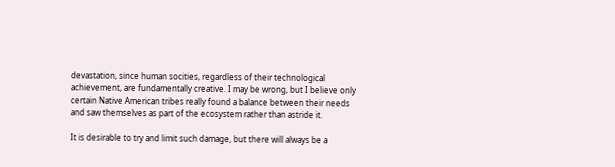devastation, since human socities, regardless of their technological achievement, are fundamentally creative. I may be wrong, but I believe only certain Native American tribes really found a balance between their needs and saw themselves as part of the ecosystem rather than astride it.

It is desirable to try and limit such damage, but there will always be a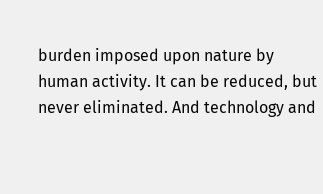burden imposed upon nature by human activity. It can be reduced, but never eliminated. And technology and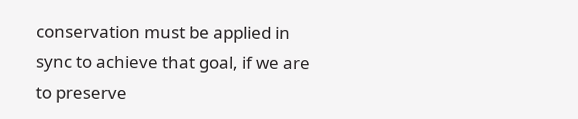conservation must be applied in sync to achieve that goal, if we are to preserve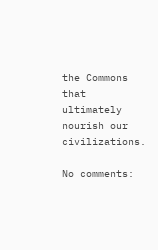the Commons that ultimately nourish our civilizations.

No comments: